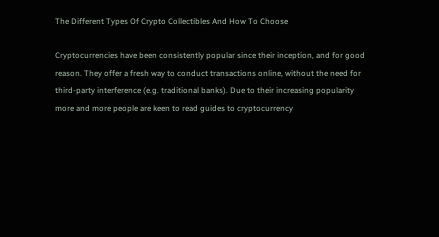The Different Types Of Crypto Collectibles And How To Choose

Cryptocurrencies have been consistently popular since their inception, and for good reason. They offer a fresh way to conduct transactions online, without the need for third-party interference (e.g. traditional banks). Due to their increasing popularity more and more people are keen to read guides to cryptocurrency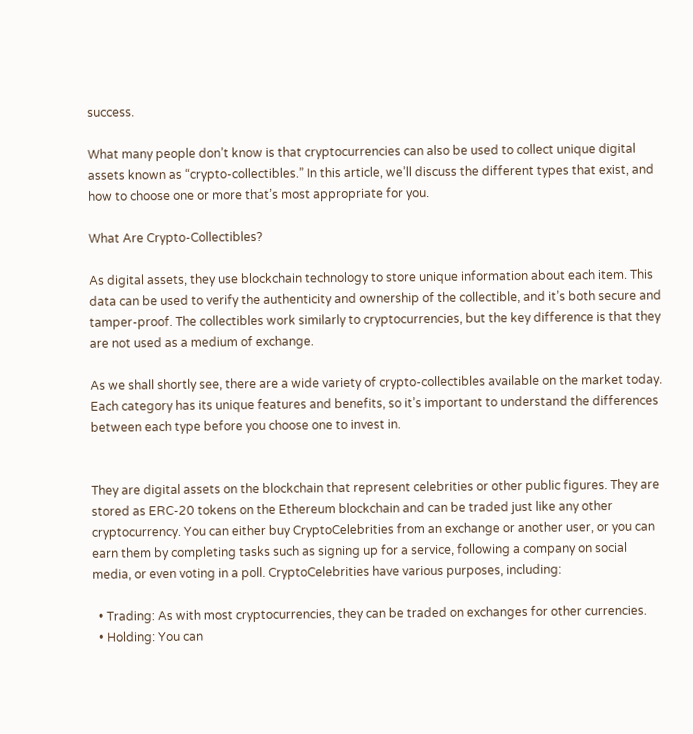success.

What many people don’t know is that cryptocurrencies can also be used to collect unique digital assets known as “crypto-collectibles.” In this article, we’ll discuss the different types that exist, and how to choose one or more that’s most appropriate for you.

What Are Crypto-Collectibles?

As digital assets, they use blockchain technology to store unique information about each item. This data can be used to verify the authenticity and ownership of the collectible, and it’s both secure and tamper-proof. The collectibles work similarly to cryptocurrencies, but the key difference is that they are not used as a medium of exchange.

As we shall shortly see, there are a wide variety of crypto-collectibles available on the market today. Each category has its unique features and benefits, so it’s important to understand the differences between each type before you choose one to invest in.


They are digital assets on the blockchain that represent celebrities or other public figures. They are stored as ERC-20 tokens on the Ethereum blockchain and can be traded just like any other cryptocurrency. You can either buy CryptoCelebrities from an exchange or another user, or you can earn them by completing tasks such as signing up for a service, following a company on social media, or even voting in a poll. CryptoCelebrities have various purposes, including:

  • Trading: As with most cryptocurrencies, they can be traded on exchanges for other currencies.
  • Holding: You can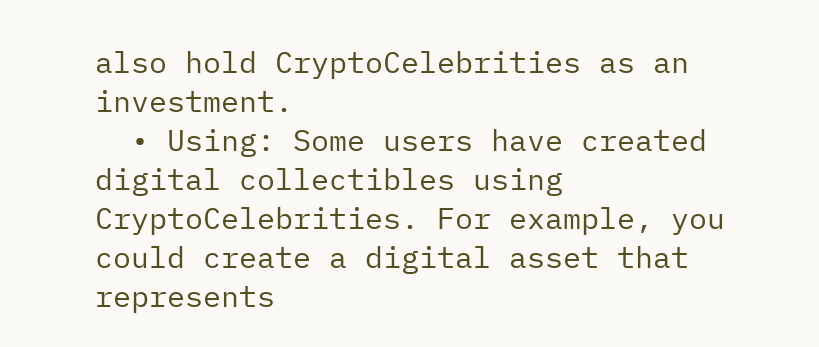also hold CryptoCelebrities as an investment.
  • Using: Some users have created digital collectibles using CryptoCelebrities. For example, you could create a digital asset that represents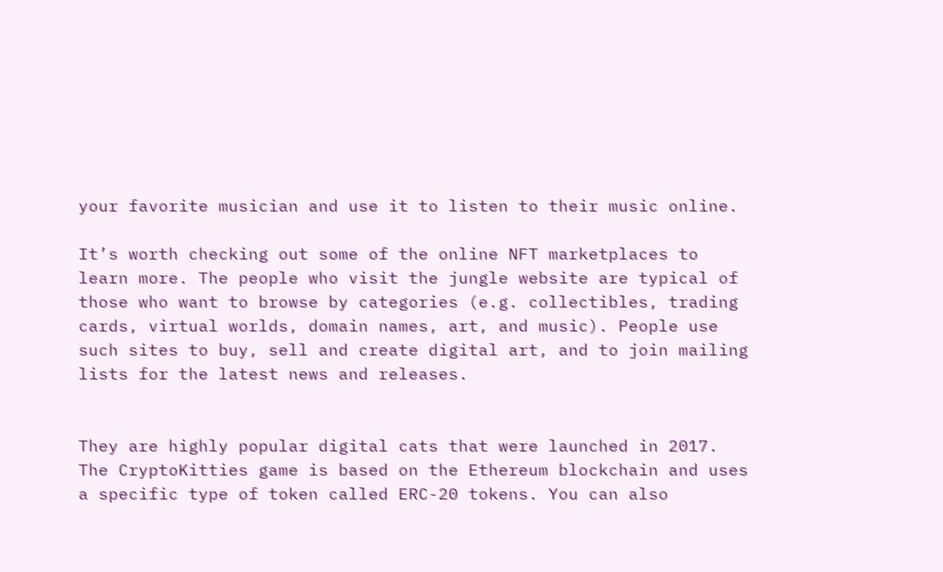your favorite musician and use it to listen to their music online.

It’s worth checking out some of the online NFT marketplaces to learn more. The people who visit the jungle website are typical of those who want to browse by categories (e.g. collectibles, trading cards, virtual worlds, domain names, art, and music). People use such sites to buy, sell and create digital art, and to join mailing lists for the latest news and releases.


They are highly popular digital cats that were launched in 2017. The CryptoKitties game is based on the Ethereum blockchain and uses a specific type of token called ERC-20 tokens. You can also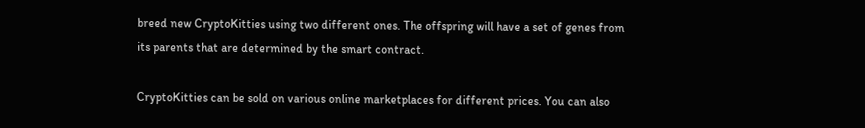breed new CryptoKitties using two different ones. The offspring will have a set of genes from its parents that are determined by the smart contract.

CryptoKitties can be sold on various online marketplaces for different prices. You can also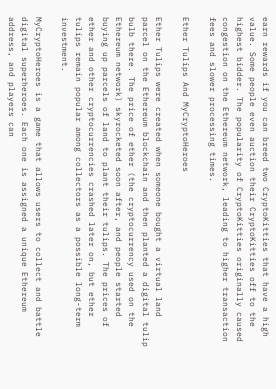earn rewards if you can breed two CryptoKitties that have a high value. Some people even auction their CryptoKitties off to the highest bidder. The popularity of CryptoKitties originally caused congestion on the Ethereum network, leading to higher transaction fees and slower processing times.

Ether Tulips And MyCryptoHeroes

Ether Tulips were created when someone bought a virtual land parcel on the Ethereum blockchain and then planted a digital tulip bulb there. The price of ether (the cryptocurrency used on the Ethereum network) skyrocketed soon after, and people started buying up parcels of land to plant their tulips. The prices of ether and other cryptocurrencies crashed later on, but ether tulips remain popular among collectors as a possible long-term investment.

MyCryptoHeroes is a game that allows users to collect and battle digital superheroes. Each one is assigned a unique Ethereum address, and players can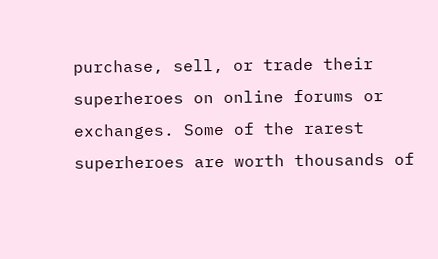purchase, sell, or trade their superheroes on online forums or exchanges. Some of the rarest superheroes are worth thousands of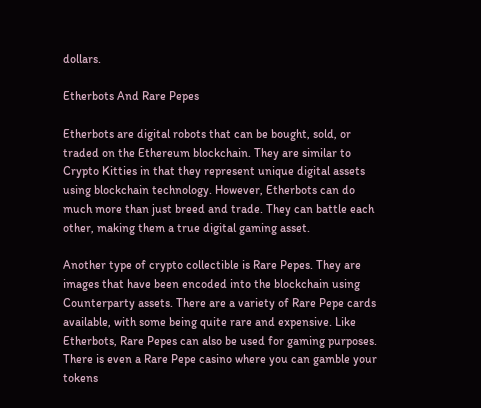dollars.

Etherbots And Rare Pepes

Etherbots are digital robots that can be bought, sold, or traded on the Ethereum blockchain. They are similar to Crypto Kitties in that they represent unique digital assets using blockchain technology. However, Etherbots can do much more than just breed and trade. They can battle each other, making them a true digital gaming asset.

Another type of crypto collectible is Rare Pepes. They are images that have been encoded into the blockchain using Counterparty assets. There are a variety of Rare Pepe cards available, with some being quite rare and expensive. Like Etherbots, Rare Pepes can also be used for gaming purposes. There is even a Rare Pepe casino where you can gamble your tokens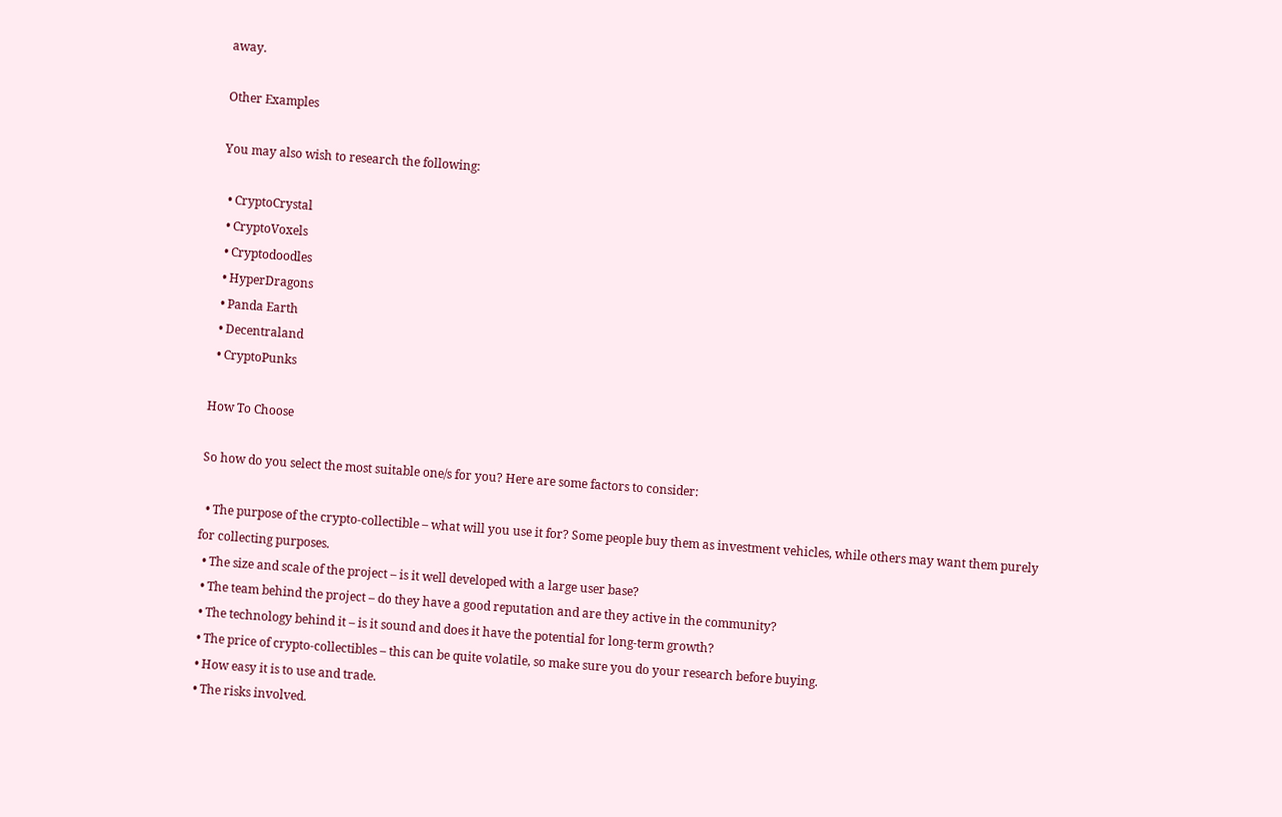away.

Other Examples

You may also wish to research the following:

  • CryptoCrystal
  • CryptoVoxels
  • Cryptodoodles
  • HyperDragons
  • Panda Earth
  • Decentraland
  • CryptoPunks

How To Choose

So how do you select the most suitable one/s for you? Here are some factors to consider:

  • The purpose of the crypto-collectible – what will you use it for? Some people buy them as investment vehicles, while others may want them purely for collecting purposes.
  • The size and scale of the project – is it well developed with a large user base?
  • The team behind the project – do they have a good reputation and are they active in the community?
  • The technology behind it – is it sound and does it have the potential for long-term growth?
  • The price of crypto-collectibles – this can be quite volatile, so make sure you do your research before buying.
  • How easy it is to use and trade.
  • The risks involved.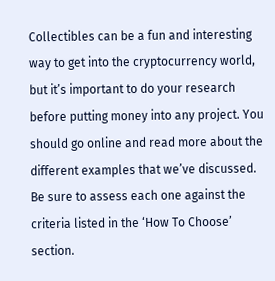Collectibles can be a fun and interesting way to get into the cryptocurrency world, but it’s important to do your research before putting money into any project. You should go online and read more about the different examples that we’ve discussed. Be sure to assess each one against the criteria listed in the ‘How To Choose’ section.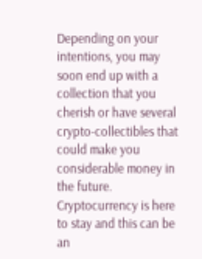Depending on your intentions, you may soon end up with a collection that you cherish or have several crypto-collectibles that could make you considerable money in the future. Cryptocurrency is here to stay and this can be an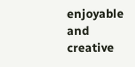enjoyable and creative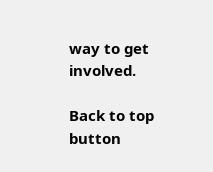way to get involved.

Back to top button